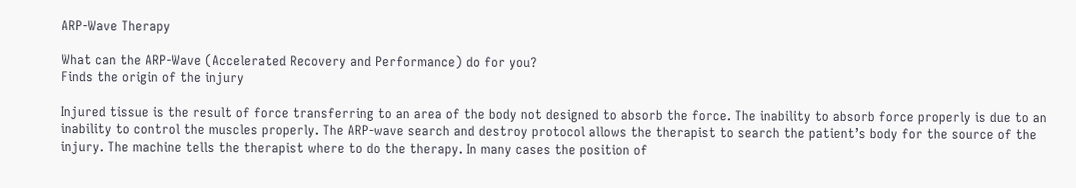ARP-Wave Therapy

What can the ARP-Wave (Accelerated Recovery and Performance) do for you?
Finds the origin of the injury

Injured tissue is the result of force transferring to an area of the body not designed to absorb the force. The inability to absorb force properly is due to an inability to control the muscles properly. The ARP-wave search and destroy protocol allows the therapist to search the patient’s body for the source of the injury. The machine tells the therapist where to do the therapy. In many cases the position of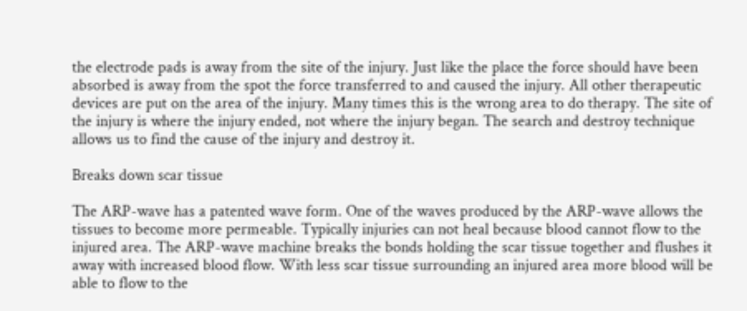the electrode pads is away from the site of the injury. Just like the place the force should have been absorbed is away from the spot the force transferred to and caused the injury. All other therapeutic devices are put on the area of the injury. Many times this is the wrong area to do therapy. The site of the injury is where the injury ended, not where the injury began. The search and destroy technique allows us to find the cause of the injury and destroy it.

Breaks down scar tissue

The ARP-wave has a patented wave form. One of the waves produced by the ARP-wave allows the tissues to become more permeable. Typically injuries can not heal because blood cannot flow to the injured area. The ARP-wave machine breaks the bonds holding the scar tissue together and flushes it away with increased blood flow. With less scar tissue surrounding an injured area more blood will be able to flow to the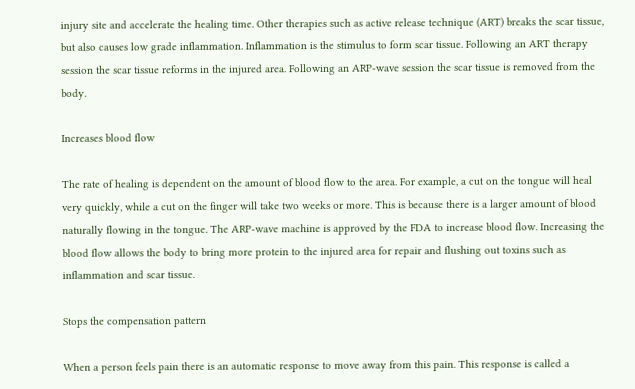injury site and accelerate the healing time. Other therapies such as active release technique (ART) breaks the scar tissue, but also causes low grade inflammation. Inflammation is the stimulus to form scar tissue. Following an ART therapy session the scar tissue reforms in the injured area. Following an ARP-wave session the scar tissue is removed from the body.

Increases blood flow

The rate of healing is dependent on the amount of blood flow to the area. For example, a cut on the tongue will heal very quickly, while a cut on the finger will take two weeks or more. This is because there is a larger amount of blood naturally flowing in the tongue. The ARP-wave machine is approved by the FDA to increase blood flow. Increasing the blood flow allows the body to bring more protein to the injured area for repair and flushing out toxins such as inflammation and scar tissue.

Stops the compensation pattern

When a person feels pain there is an automatic response to move away from this pain. This response is called a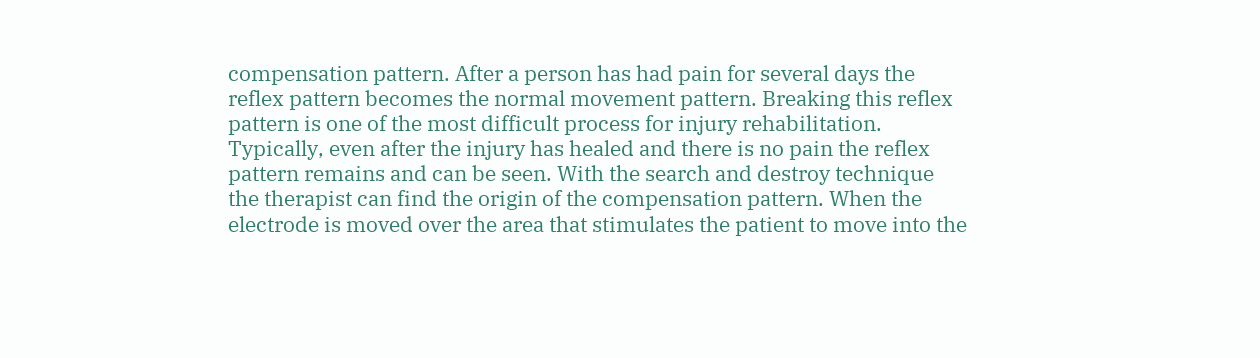compensation pattern. After a person has had pain for several days the reflex pattern becomes the normal movement pattern. Breaking this reflex pattern is one of the most difficult process for injury rehabilitation. Typically, even after the injury has healed and there is no pain the reflex pattern remains and can be seen. With the search and destroy technique the therapist can find the origin of the compensation pattern. When the electrode is moved over the area that stimulates the patient to move into the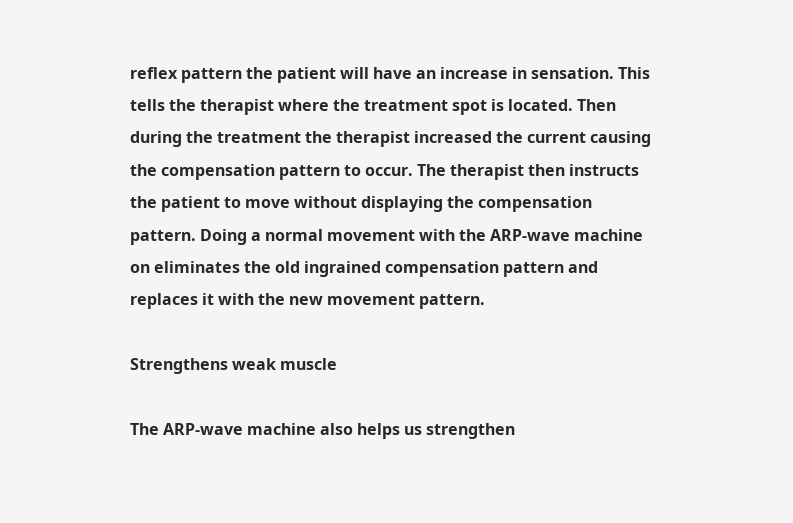reflex pattern the patient will have an increase in sensation. This tells the therapist where the treatment spot is located. Then during the treatment the therapist increased the current causing the compensation pattern to occur. The therapist then instructs the patient to move without displaying the compensation pattern. Doing a normal movement with the ARP-wave machine on eliminates the old ingrained compensation pattern and replaces it with the new movement pattern.

Strengthens weak muscle

The ARP-wave machine also helps us strengthen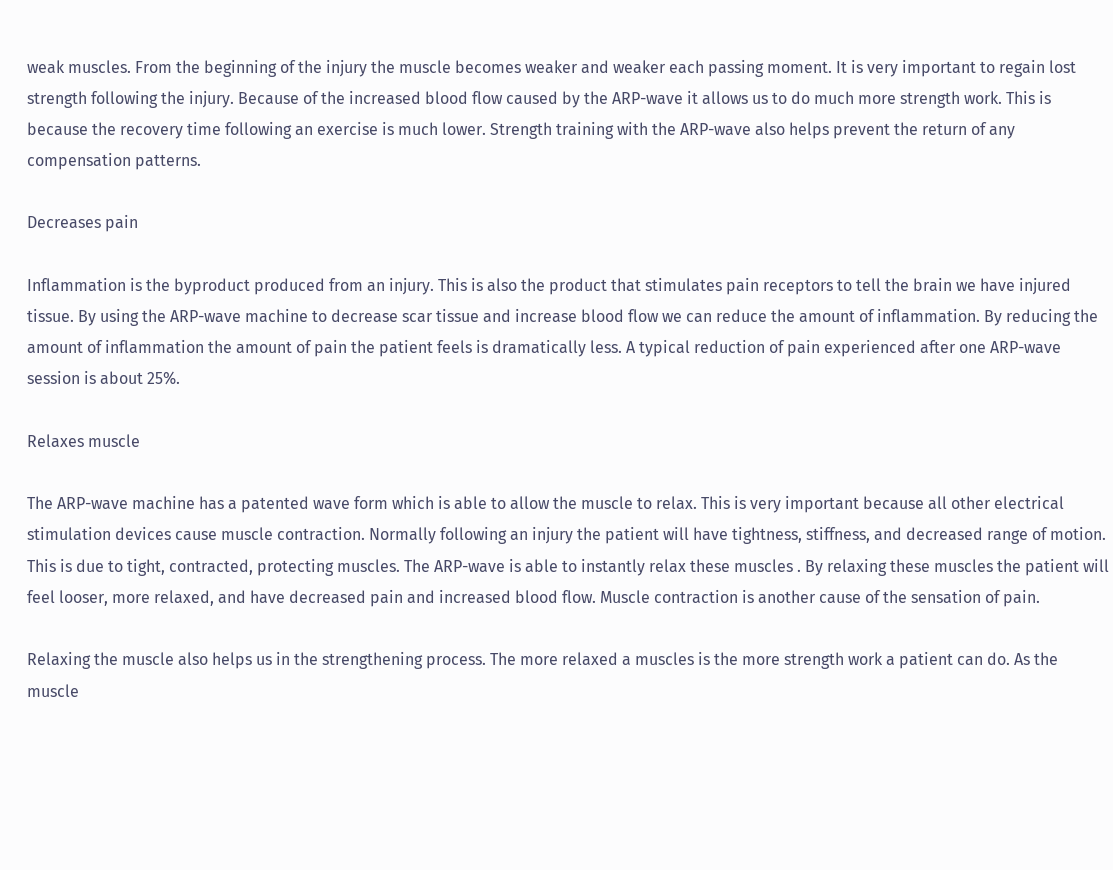weak muscles. From the beginning of the injury the muscle becomes weaker and weaker each passing moment. It is very important to regain lost strength following the injury. Because of the increased blood flow caused by the ARP-wave it allows us to do much more strength work. This is because the recovery time following an exercise is much lower. Strength training with the ARP-wave also helps prevent the return of any compensation patterns.

Decreases pain

Inflammation is the byproduct produced from an injury. This is also the product that stimulates pain receptors to tell the brain we have injured tissue. By using the ARP-wave machine to decrease scar tissue and increase blood flow we can reduce the amount of inflammation. By reducing the amount of inflammation the amount of pain the patient feels is dramatically less. A typical reduction of pain experienced after one ARP-wave session is about 25%.

Relaxes muscle

The ARP-wave machine has a patented wave form which is able to allow the muscle to relax. This is very important because all other electrical stimulation devices cause muscle contraction. Normally following an injury the patient will have tightness, stiffness, and decreased range of motion. This is due to tight, contracted, protecting muscles. The ARP-wave is able to instantly relax these muscles . By relaxing these muscles the patient will feel looser, more relaxed, and have decreased pain and increased blood flow. Muscle contraction is another cause of the sensation of pain.

Relaxing the muscle also helps us in the strengthening process. The more relaxed a muscles is the more strength work a patient can do. As the muscle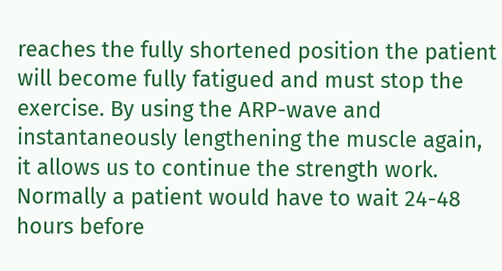reaches the fully shortened position the patient will become fully fatigued and must stop the exercise. By using the ARP-wave and instantaneously lengthening the muscle again, it allows us to continue the strength work. Normally a patient would have to wait 24-48 hours before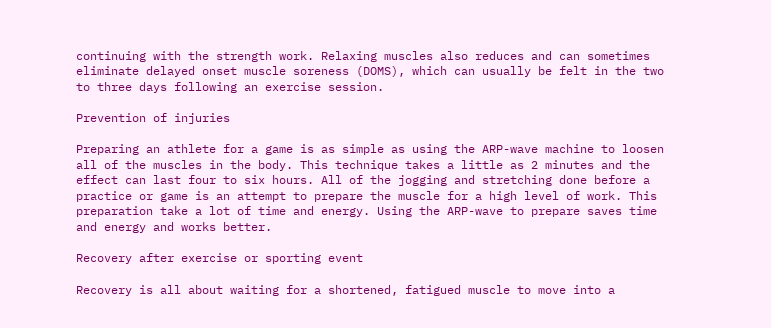continuing with the strength work. Relaxing muscles also reduces and can sometimes eliminate delayed onset muscle soreness (DOMS), which can usually be felt in the two to three days following an exercise session.

Prevention of injuries

Preparing an athlete for a game is as simple as using the ARP-wave machine to loosen all of the muscles in the body. This technique takes a little as 2 minutes and the effect can last four to six hours. All of the jogging and stretching done before a practice or game is an attempt to prepare the muscle for a high level of work. This preparation take a lot of time and energy. Using the ARP-wave to prepare saves time and energy and works better.

Recovery after exercise or sporting event

Recovery is all about waiting for a shortened, fatigued muscle to move into a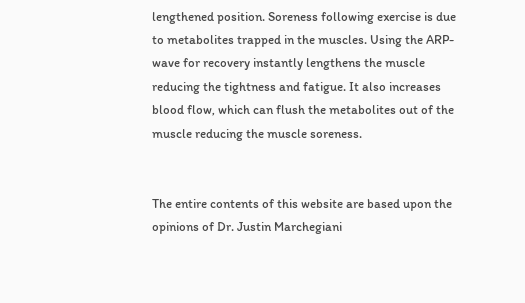lengthened position. Soreness following exercise is due to metabolites trapped in the muscles. Using the ARP-wave for recovery instantly lengthens the muscle reducing the tightness and fatigue. It also increases blood flow, which can flush the metabolites out of the muscle reducing the muscle soreness.


The entire contents of this website are based upon the opinions of Dr. Justin Marchegiani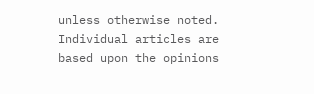unless otherwise noted. Individual articles are based upon the opinions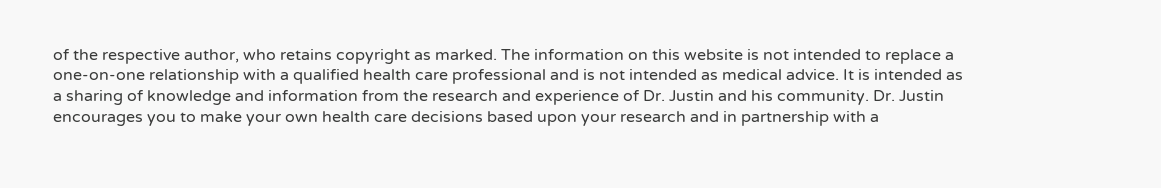of the respective author, who retains copyright as marked. The information on this website is not intended to replace a one-on-one relationship with a qualified health care professional and is not intended as medical advice. It is intended as a sharing of knowledge and information from the research and experience of Dr. Justin and his community. Dr. Justin encourages you to make your own health care decisions based upon your research and in partnership with a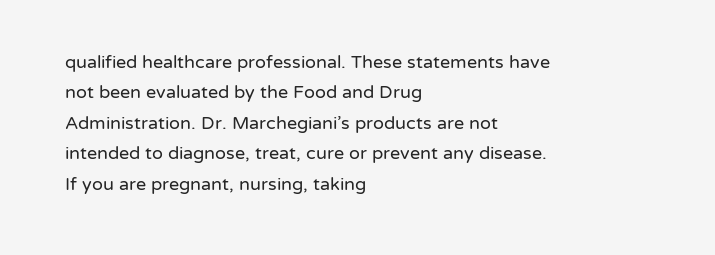qualified healthcare professional. These statements have not been evaluated by the Food and Drug Administration. Dr. Marchegiani’s products are not intended to diagnose, treat, cure or prevent any disease. If you are pregnant, nursing, taking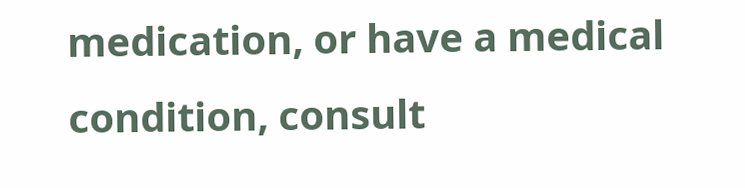medication, or have a medical condition, consult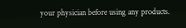your physician before using any products.